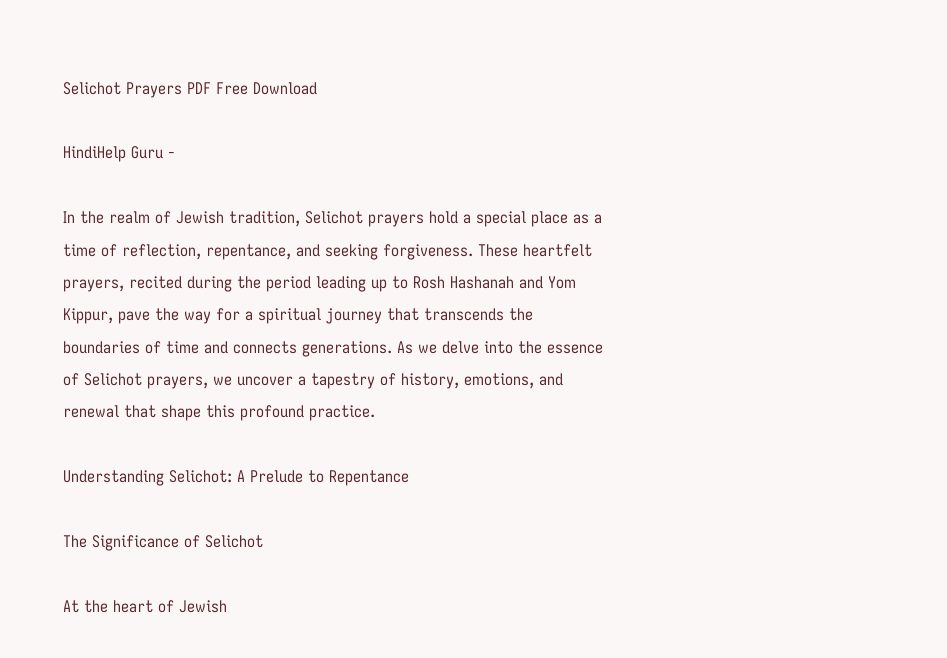Selichot Prayers PDF Free Download

HindiHelp Guru -

In the realm of Jewish tradition, Selichot prayers hold a special place as a time of reflection, repentance, and seeking forgiveness. These heartfelt prayers, recited during the period leading up to Rosh Hashanah and Yom Kippur, pave the way for a spiritual journey that transcends the boundaries of time and connects generations. As we delve into the essence of Selichot prayers, we uncover a tapestry of history, emotions, and renewal that shape this profound practice.

Understanding Selichot: A Prelude to Repentance

The Significance of Selichot

At the heart of Jewish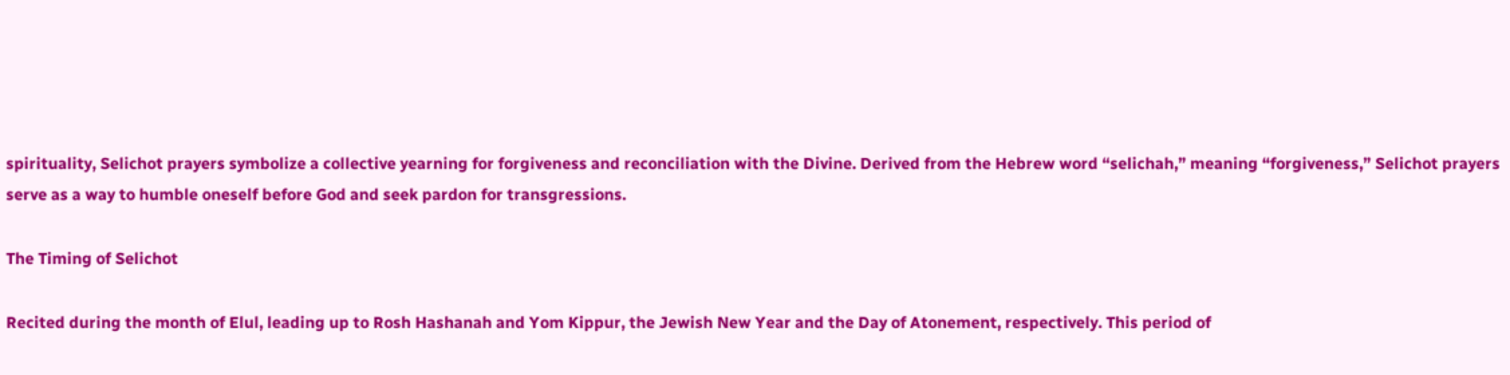spirituality, Selichot prayers symbolize a collective yearning for forgiveness and reconciliation with the Divine. Derived from the Hebrew word “selichah,” meaning “forgiveness,” Selichot prayers serve as a way to humble oneself before God and seek pardon for transgressions.

The Timing of Selichot

Recited during the month of Elul, leading up to Rosh Hashanah and Yom Kippur, the Jewish New Year and the Day of Atonement, respectively. This period of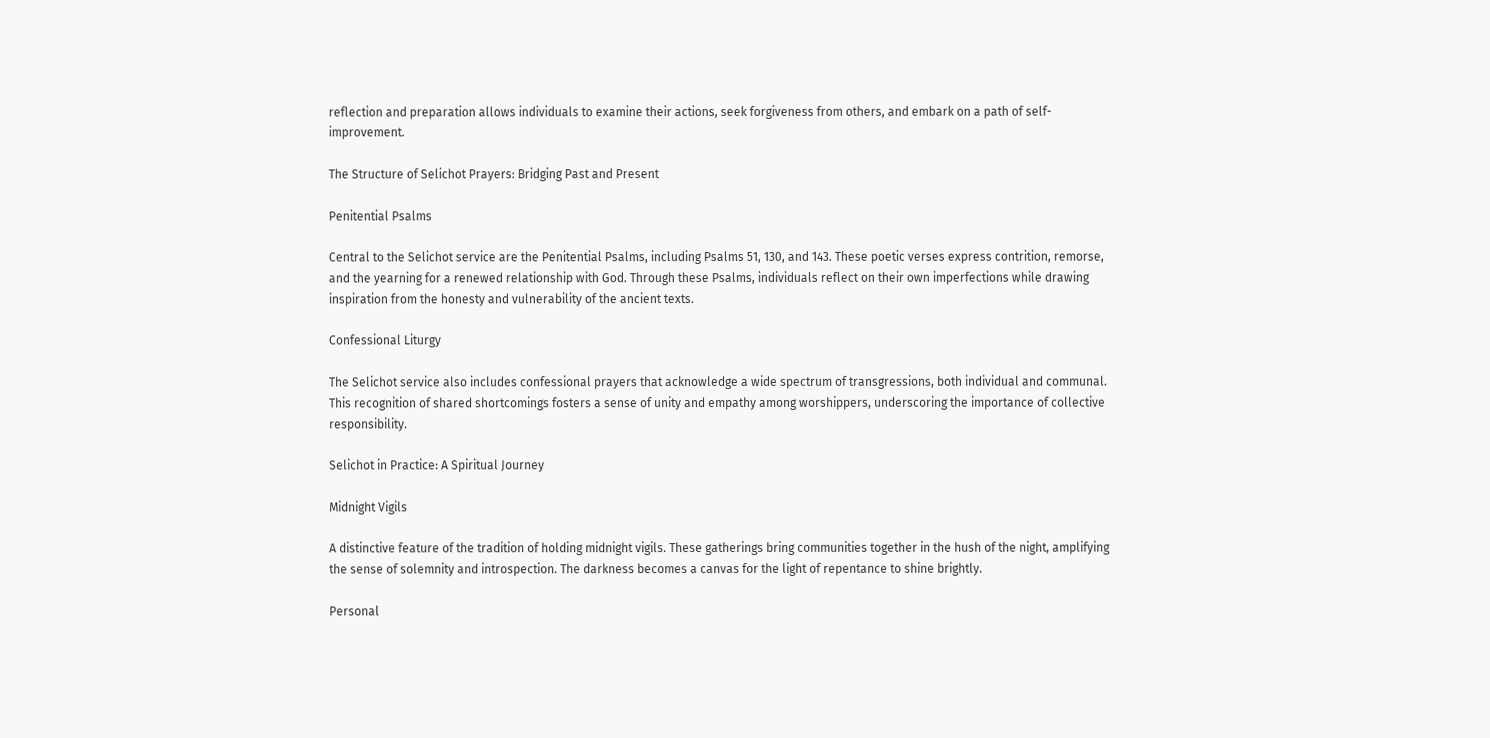reflection and preparation allows individuals to examine their actions, seek forgiveness from others, and embark on a path of self-improvement.

The Structure of Selichot Prayers: Bridging Past and Present

Penitential Psalms

Central to the Selichot service are the Penitential Psalms, including Psalms 51, 130, and 143. These poetic verses express contrition, remorse, and the yearning for a renewed relationship with God. Through these Psalms, individuals reflect on their own imperfections while drawing inspiration from the honesty and vulnerability of the ancient texts.

Confessional Liturgy

The Selichot service also includes confessional prayers that acknowledge a wide spectrum of transgressions, both individual and communal. This recognition of shared shortcomings fosters a sense of unity and empathy among worshippers, underscoring the importance of collective responsibility.

Selichot in Practice: A Spiritual Journey

Midnight Vigils

A distinctive feature of the tradition of holding midnight vigils. These gatherings bring communities together in the hush of the night, amplifying the sense of solemnity and introspection. The darkness becomes a canvas for the light of repentance to shine brightly.

Personal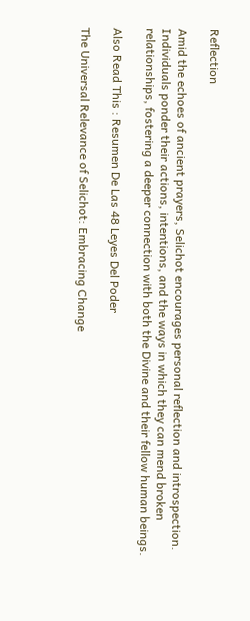Reflection

Amid the echoes of ancient prayers, Selichot encourages personal reflection and introspection. Individuals ponder their actions, intentions, and the ways in which they can mend broken relationships, fostering a deeper connection with both the Divine and their fellow human beings.

Also Read This : Resumen De Las 48 Leyes Del Poder

The Universal Relevance of Selichot: Embracing Change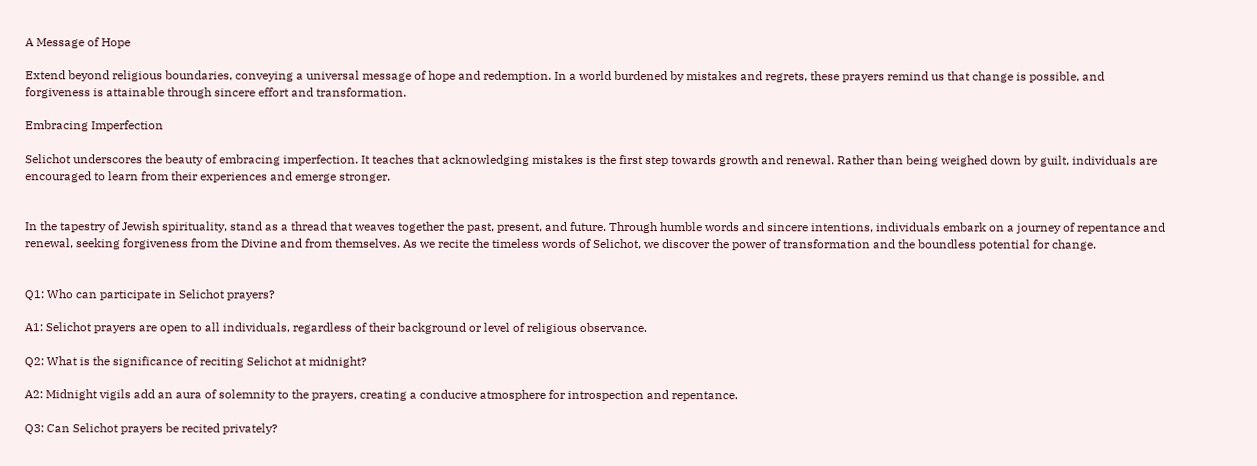A Message of Hope

Extend beyond religious boundaries, conveying a universal message of hope and redemption. In a world burdened by mistakes and regrets, these prayers remind us that change is possible, and forgiveness is attainable through sincere effort and transformation.

Embracing Imperfection

Selichot underscores the beauty of embracing imperfection. It teaches that acknowledging mistakes is the first step towards growth and renewal. Rather than being weighed down by guilt, individuals are encouraged to learn from their experiences and emerge stronger.


In the tapestry of Jewish spirituality, stand as a thread that weaves together the past, present, and future. Through humble words and sincere intentions, individuals embark on a journey of repentance and renewal, seeking forgiveness from the Divine and from themselves. As we recite the timeless words of Selichot, we discover the power of transformation and the boundless potential for change.


Q1: Who can participate in Selichot prayers?

A1: Selichot prayers are open to all individuals, regardless of their background or level of religious observance.

Q2: What is the significance of reciting Selichot at midnight?

A2: Midnight vigils add an aura of solemnity to the prayers, creating a conducive atmosphere for introspection and repentance.

Q3: Can Selichot prayers be recited privately?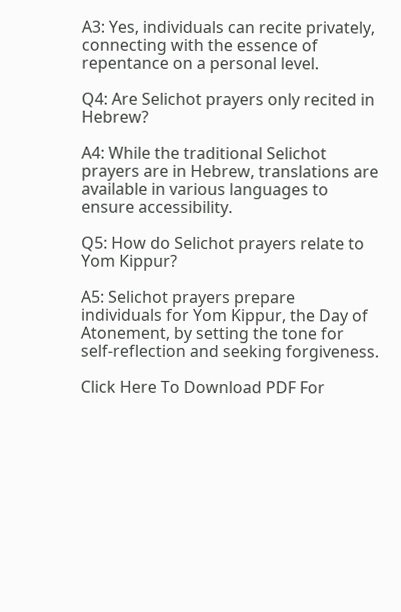A3: Yes, individuals can recite privately, connecting with the essence of repentance on a personal level.

Q4: Are Selichot prayers only recited in Hebrew?

A4: While the traditional Selichot prayers are in Hebrew, translations are available in various languages to ensure accessibility.

Q5: How do Selichot prayers relate to Yom Kippur?

A5: Selichot prayers prepare individuals for Yom Kippur, the Day of Atonement, by setting the tone for self-reflection and seeking forgiveness.

Click Here To Download PDF For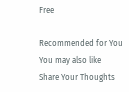Free

Recommended for You
You may also like
Share Your Thoughts